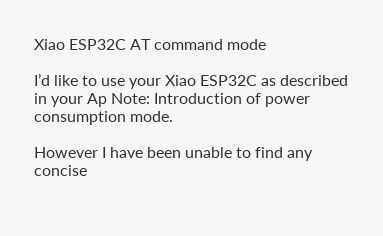Xiao ESP32C AT command mode

I’d like to use your Xiao ESP32C as described in your Ap Note: Introduction of power consumption mode.

However I have been unable to find any concise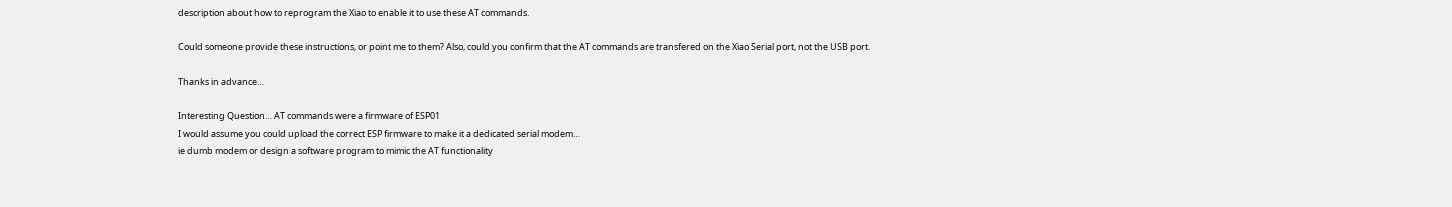description about how to reprogram the Xiao to enable it to use these AT commands.

Could someone provide these instructions, or point me to them? Also, could you confirm that the AT commands are transfered on the Xiao Serial port, not the USB port.

Thanks in advance…

Interesting Question… AT commands were a firmware of ESP01
I would assume you could upload the correct ESP firmware to make it a dedicated serial modem…
ie dumb modem or design a software program to mimic the AT functionality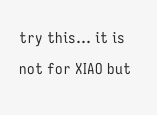try this… it is not for XIAO but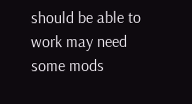should be able to work may need some mods